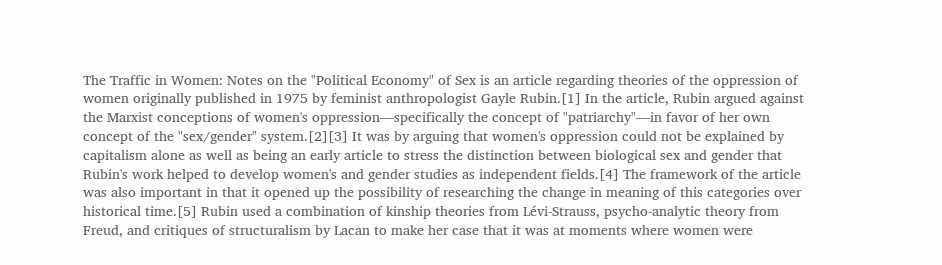The Traffic in Women: Notes on the "Political Economy" of Sex is an article regarding theories of the oppression of women originally published in 1975 by feminist anthropologist Gayle Rubin.[1] In the article, Rubin argued against the Marxist conceptions of women's oppression—specifically the concept of "patriarchy"—in favor of her own concept of the "sex/gender" system.[2][3] It was by arguing that women's oppression could not be explained by capitalism alone as well as being an early article to stress the distinction between biological sex and gender that Rubin's work helped to develop women's and gender studies as independent fields.[4] The framework of the article was also important in that it opened up the possibility of researching the change in meaning of this categories over historical time.[5] Rubin used a combination of kinship theories from Lévi-Strauss, psycho-analytic theory from Freud, and critiques of structuralism by Lacan to make her case that it was at moments where women were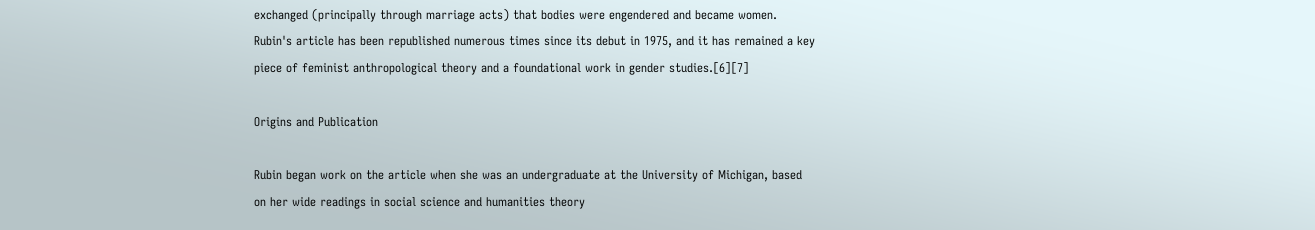exchanged (principally through marriage acts) that bodies were engendered and became women. Rubin's article has been republished numerous times since its debut in 1975, and it has remained a key piece of feminist anthropological theory and a foundational work in gender studies.[6][7]

Origins and Publication

Rubin began work on the article when she was an undergraduate at the University of Michigan, based on her wide readings in social science and humanities theory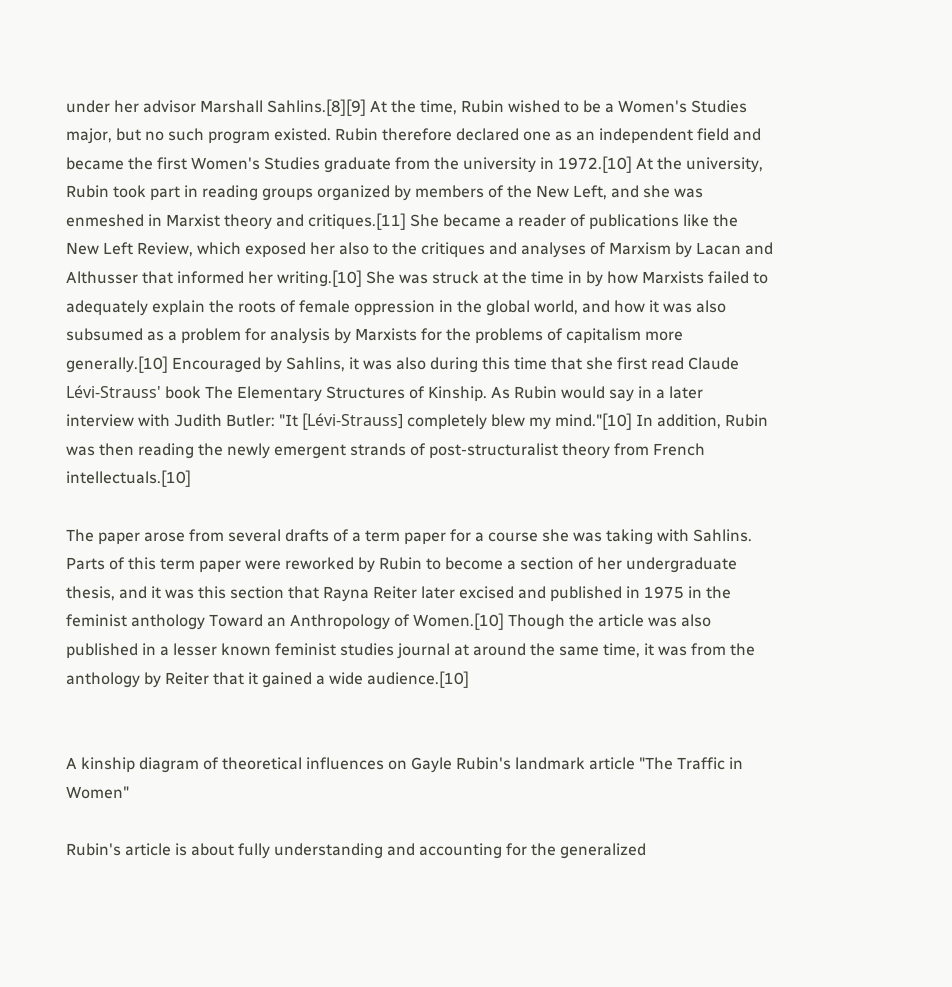under her advisor Marshall Sahlins.[8][9] At the time, Rubin wished to be a Women's Studies major, but no such program existed. Rubin therefore declared one as an independent field and became the first Women's Studies graduate from the university in 1972.[10] At the university, Rubin took part in reading groups organized by members of the New Left, and she was enmeshed in Marxist theory and critiques.[11] She became a reader of publications like the New Left Review, which exposed her also to the critiques and analyses of Marxism by Lacan and Althusser that informed her writing.[10] She was struck at the time in by how Marxists failed to adequately explain the roots of female oppression in the global world, and how it was also subsumed as a problem for analysis by Marxists for the problems of capitalism more generally.[10] Encouraged by Sahlins, it was also during this time that she first read Claude Lévi-Strauss' book The Elementary Structures of Kinship. As Rubin would say in a later interview with Judith Butler: "It [Lévi-Strauss] completely blew my mind."[10] In addition, Rubin was then reading the newly emergent strands of post-structuralist theory from French intellectuals.[10]

The paper arose from several drafts of a term paper for a course she was taking with Sahlins. Parts of this term paper were reworked by Rubin to become a section of her undergraduate thesis, and it was this section that Rayna Reiter later excised and published in 1975 in the feminist anthology Toward an Anthropology of Women.[10] Though the article was also published in a lesser known feminist studies journal at around the same time, it was from the anthology by Reiter that it gained a wide audience.[10]


A kinship diagram of theoretical influences on Gayle Rubin's landmark article "The Traffic in Women"

Rubin's article is about fully understanding and accounting for the generalized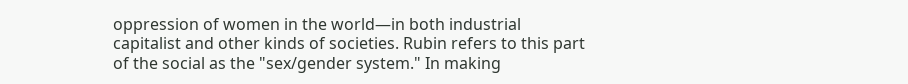oppression of women in the world—in both industrial capitalist and other kinds of societies. Rubin refers to this part of the social as the "sex/gender system." In making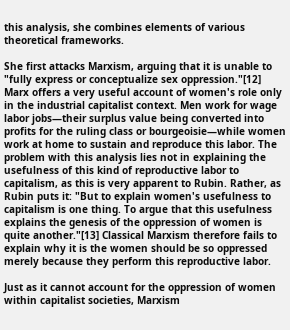this analysis, she combines elements of various theoretical frameworks.

She first attacks Marxism, arguing that it is unable to "fully express or conceptualize sex oppression."[12] Marx offers a very useful account of women's role only in the industrial capitalist context. Men work for wage labor jobs—their surplus value being converted into profits for the ruling class or bourgeoisie—while women work at home to sustain and reproduce this labor. The problem with this analysis lies not in explaining the usefulness of this kind of reproductive labor to capitalism, as this is very apparent to Rubin. Rather, as Rubin puts it: "But to explain women's usefulness to capitalism is one thing. To argue that this usefulness explains the genesis of the oppression of women is quite another."[13] Classical Marxism therefore fails to explain why it is the women should be so oppressed merely because they perform this reproductive labor.

Just as it cannot account for the oppression of women within capitalist societies, Marxism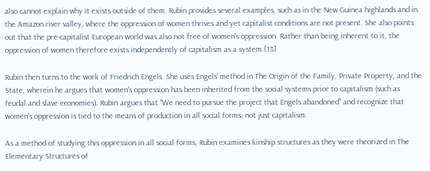also cannot explain why it exists outside of them. Rubin provides several examples, such as in the New Guinea highlands and in the Amazon river valley, where the oppression of women thrives and yet capitalist conditions are not present. She also points out that the pre-capitalist European world was also not free of women's oppression. Rather than being inherent to it, the oppression of women therefore exists independently of capitalism as a system.[13]

Rubin then turns to the work of Friedrich Engels. She uses Engels' method in The Origin of the Family, Private Property, and the State, wherein he argues that women's oppression has been inherited from the social systems prior to capitalism (such as feudal and slave economies). Rubin argues that "We need to pursue the project that Engels abandoned" and recognize that women's oppression is tied to the means of production in all social forms, not just capitalism.

As a method of studying this oppression in all social forms, Rubin examines kinship structures as they were theorized in The Elementary Structures of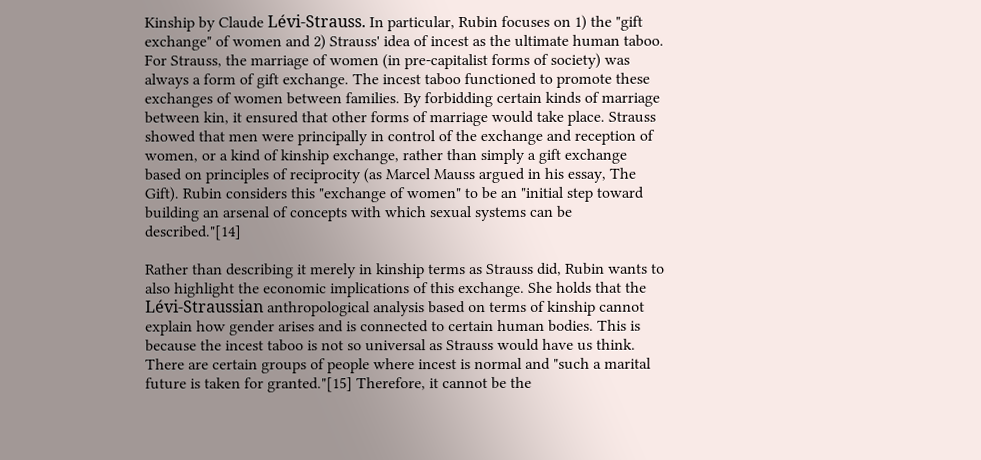Kinship by Claude Lévi-Strauss. In particular, Rubin focuses on 1) the "gift exchange" of women and 2) Strauss' idea of incest as the ultimate human taboo. For Strauss, the marriage of women (in pre-capitalist forms of society) was always a form of gift exchange. The incest taboo functioned to promote these exchanges of women between families. By forbidding certain kinds of marriage between kin, it ensured that other forms of marriage would take place. Strauss showed that men were principally in control of the exchange and reception of women, or a kind of kinship exchange, rather than simply a gift exchange based on principles of reciprocity (as Marcel Mauss argued in his essay, The Gift). Rubin considers this "exchange of women" to be an "initial step toward building an arsenal of concepts with which sexual systems can be described."[14]

Rather than describing it merely in kinship terms as Strauss did, Rubin wants to also highlight the economic implications of this exchange. She holds that the Lévi-Straussian anthropological analysis based on terms of kinship cannot explain how gender arises and is connected to certain human bodies. This is because the incest taboo is not so universal as Strauss would have us think. There are certain groups of people where incest is normal and "such a marital future is taken for granted."[15] Therefore, it cannot be the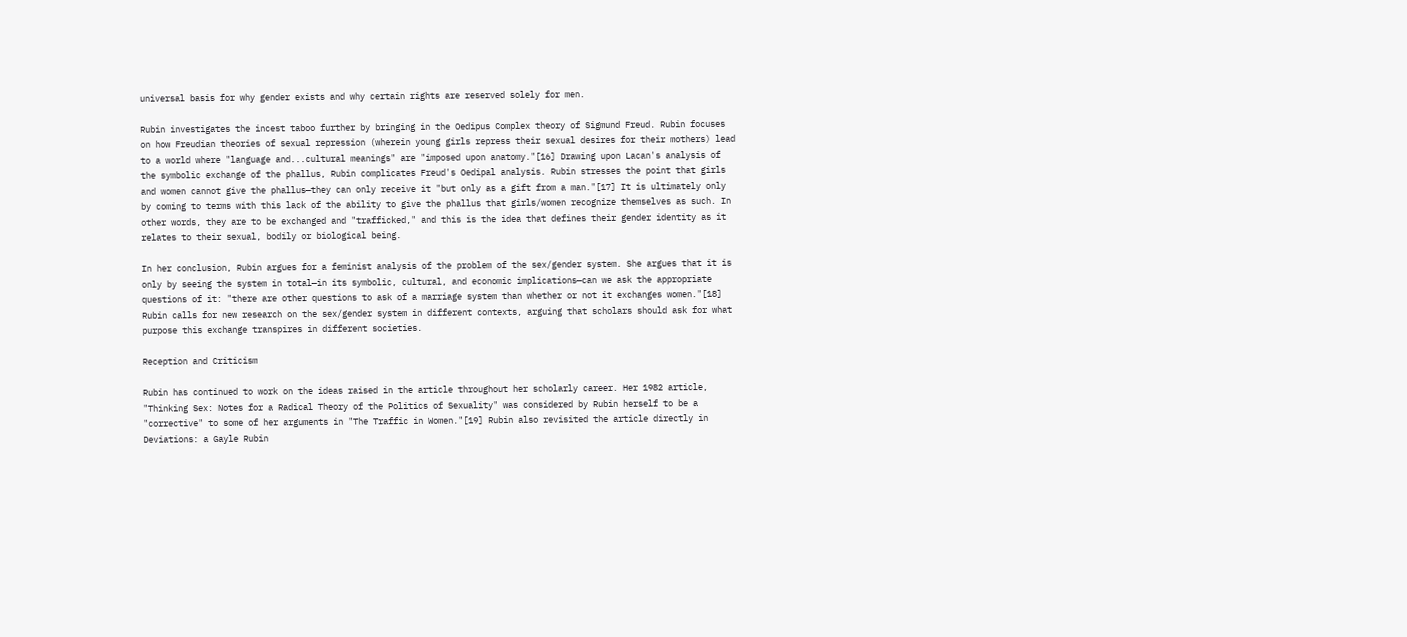universal basis for why gender exists and why certain rights are reserved solely for men.

Rubin investigates the incest taboo further by bringing in the Oedipus Complex theory of Sigmund Freud. Rubin focuses on how Freudian theories of sexual repression (wherein young girls repress their sexual desires for their mothers) lead to a world where "language and...cultural meanings" are "imposed upon anatomy."[16] Drawing upon Lacan's analysis of the symbolic exchange of the phallus, Rubin complicates Freud's Oedipal analysis. Rubin stresses the point that girls and women cannot give the phallus—they can only receive it "but only as a gift from a man."[17] It is ultimately only by coming to terms with this lack of the ability to give the phallus that girls/women recognize themselves as such. In other words, they are to be exchanged and "trafficked," and this is the idea that defines their gender identity as it relates to their sexual, bodily or biological being.

In her conclusion, Rubin argues for a feminist analysis of the problem of the sex/gender system. She argues that it is only by seeing the system in total—in its symbolic, cultural, and economic implications—can we ask the appropriate questions of it: "there are other questions to ask of a marriage system than whether or not it exchanges women."[18] Rubin calls for new research on the sex/gender system in different contexts, arguing that scholars should ask for what purpose this exchange transpires in different societies.

Reception and Criticism

Rubin has continued to work on the ideas raised in the article throughout her scholarly career. Her 1982 article, "Thinking Sex: Notes for a Radical Theory of the Politics of Sexuality" was considered by Rubin herself to be a "corrective" to some of her arguments in "The Traffic in Women."[19] Rubin also revisited the article directly in Deviations: a Gayle Rubin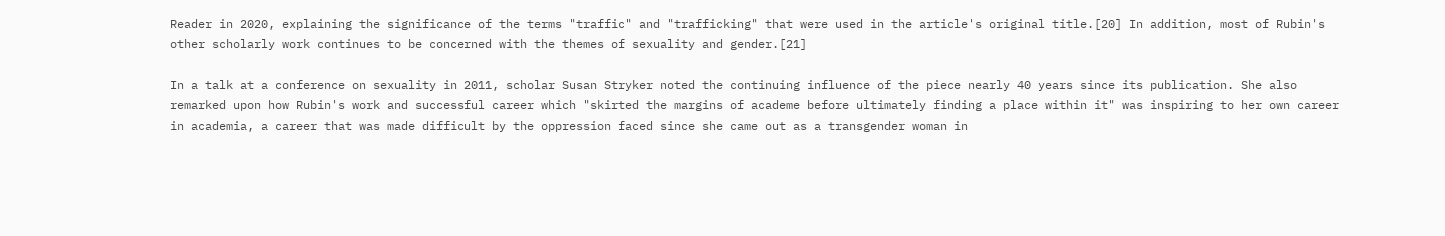Reader in 2020, explaining the significance of the terms "traffic" and "trafficking" that were used in the article's original title.[20] In addition, most of Rubin's other scholarly work continues to be concerned with the themes of sexuality and gender.[21]

In a talk at a conference on sexuality in 2011, scholar Susan Stryker noted the continuing influence of the piece nearly 40 years since its publication. She also remarked upon how Rubin's work and successful career which "skirted the margins of academe before ultimately finding a place within it" was inspiring to her own career in academia, a career that was made difficult by the oppression faced since she came out as a transgender woman in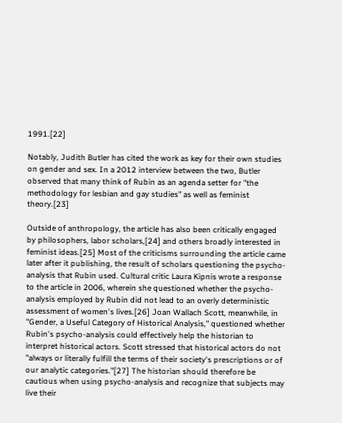1991.[22]

Notably, Judith Butler has cited the work as key for their own studies on gender and sex. In a 2012 interview between the two, Butler observed that many think of Rubin as an agenda setter for "the methodology for lesbian and gay studies" as well as feminist theory.[23]

Outside of anthropology, the article has also been critically engaged by philosophers, labor scholars,[24] and others broadly interested in feminist ideas.[25] Most of the criticisms surrounding the article came later after it publishing, the result of scholars questioning the psycho-analysis that Rubin used. Cultural critic Laura Kipnis wrote a response to the article in 2006, wherein she questioned whether the psycho-analysis employed by Rubin did not lead to an overly deterministic assessment of women's lives.[26] Joan Wallach Scott, meanwhile, in "Gender, a Useful Category of Historical Analysis," questioned whether Rubin's psycho-analysis could effectively help the historian to interpret historical actors. Scott stressed that historical actors do not "always or literally fulfill the terms of their society's prescriptions or of our analytic categories."[27] The historian should therefore be cautious when using psycho-analysis and recognize that subjects may live their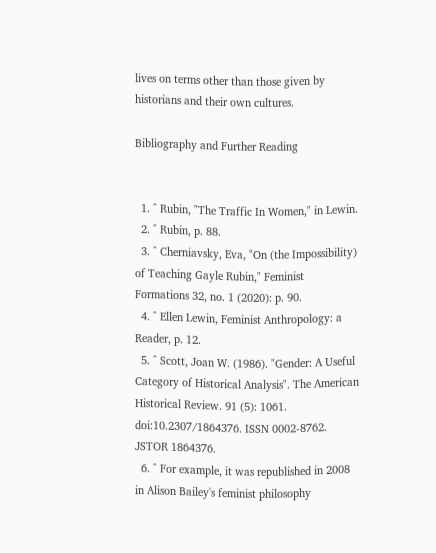lives on terms other than those given by historians and their own cultures.

Bibliography and Further Reading


  1. ^ Rubin, "The Traffic In Women," in Lewin.
  2. ^ Rubin, p. 88.
  3. ^ Cherniavsky, Eva, "On (the Impossibility) of Teaching Gayle Rubin," Feminist Formations 32, no. 1 (2020): p. 90.
  4. ^ Ellen Lewin, Feminist Anthropology: a Reader, p. 12.
  5. ^ Scott, Joan W. (1986). "Gender: A Useful Category of Historical Analysis". The American Historical Review. 91 (5): 1061. doi:10.2307/1864376. ISSN 0002-8762. JSTOR 1864376.
  6. ^ For example, it was republished in 2008 in Alison Bailey's feminist philosophy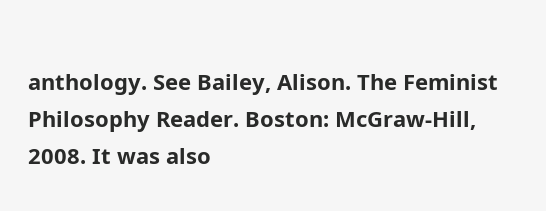anthology. See Bailey, Alison. The Feminist Philosophy Reader. Boston: McGraw-Hill, 2008. It was also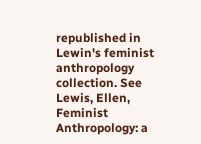republished in Lewin's feminist anthropology collection. See Lewis, Ellen, Feminist Anthropology: a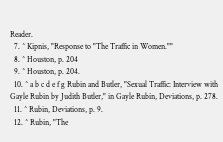Reader.
  7. ^ Kipnis, "Response to "The Traffic in Women.""
  8. ^ Houston, p. 204
  9. ^ Houston, p. 204.
  10. ^ a b c d e f g Rubin and Butler, "Sexual Traffic: Interview with Gayle Rubin by Judith Butler," in Gayle Rubin, Deviations, p. 278.
  11. ^ Rubin, Deviations, p. 9.
  12. ^ Rubin, "The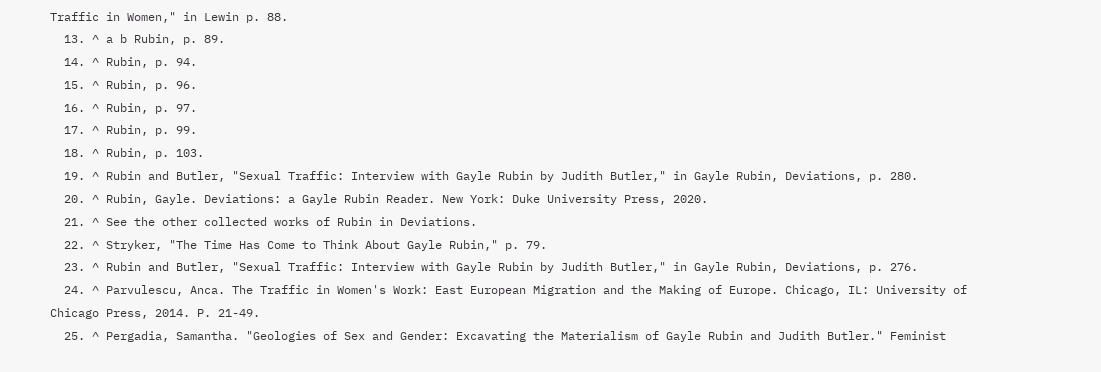Traffic in Women," in Lewin p. 88.
  13. ^ a b Rubin, p. 89.
  14. ^ Rubin, p. 94.
  15. ^ Rubin, p. 96.
  16. ^ Rubin, p. 97.
  17. ^ Rubin, p. 99.
  18. ^ Rubin, p. 103.
  19. ^ Rubin and Butler, "Sexual Traffic: Interview with Gayle Rubin by Judith Butler," in Gayle Rubin, Deviations, p. 280.
  20. ^ Rubin, Gayle. Deviations: a Gayle Rubin Reader. New York: Duke University Press, 2020.
  21. ^ See the other collected works of Rubin in Deviations.
  22. ^ Stryker, "The Time Has Come to Think About Gayle Rubin," p. 79.
  23. ^ Rubin and Butler, "Sexual Traffic: Interview with Gayle Rubin by Judith Butler," in Gayle Rubin, Deviations, p. 276.
  24. ^ Parvulescu, Anca. The Traffic in Women's Work: East European Migration and the Making of Europe. Chicago, IL: University of Chicago Press, 2014. P. 21-49.
  25. ^ Pergadia, Samantha. "Geologies of Sex and Gender: Excavating the Materialism of Gayle Rubin and Judith Butler." Feminist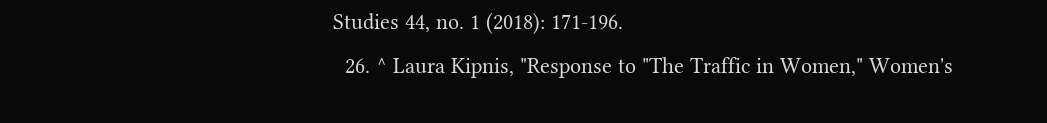Studies 44, no. 1 (2018): 171-196.
  26. ^ Laura Kipnis, "Response to "The Traffic in Women," Women's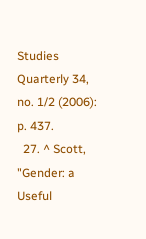Studies Quarterly 34, no. 1/2 (2006): p. 437.
  27. ^ Scott, "Gender: a Useful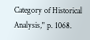Category of Historical Analysis," p. 1068.